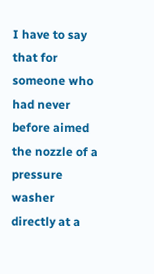I have to say that for someone who had never before aimed the nozzle of a pressure washer directly at a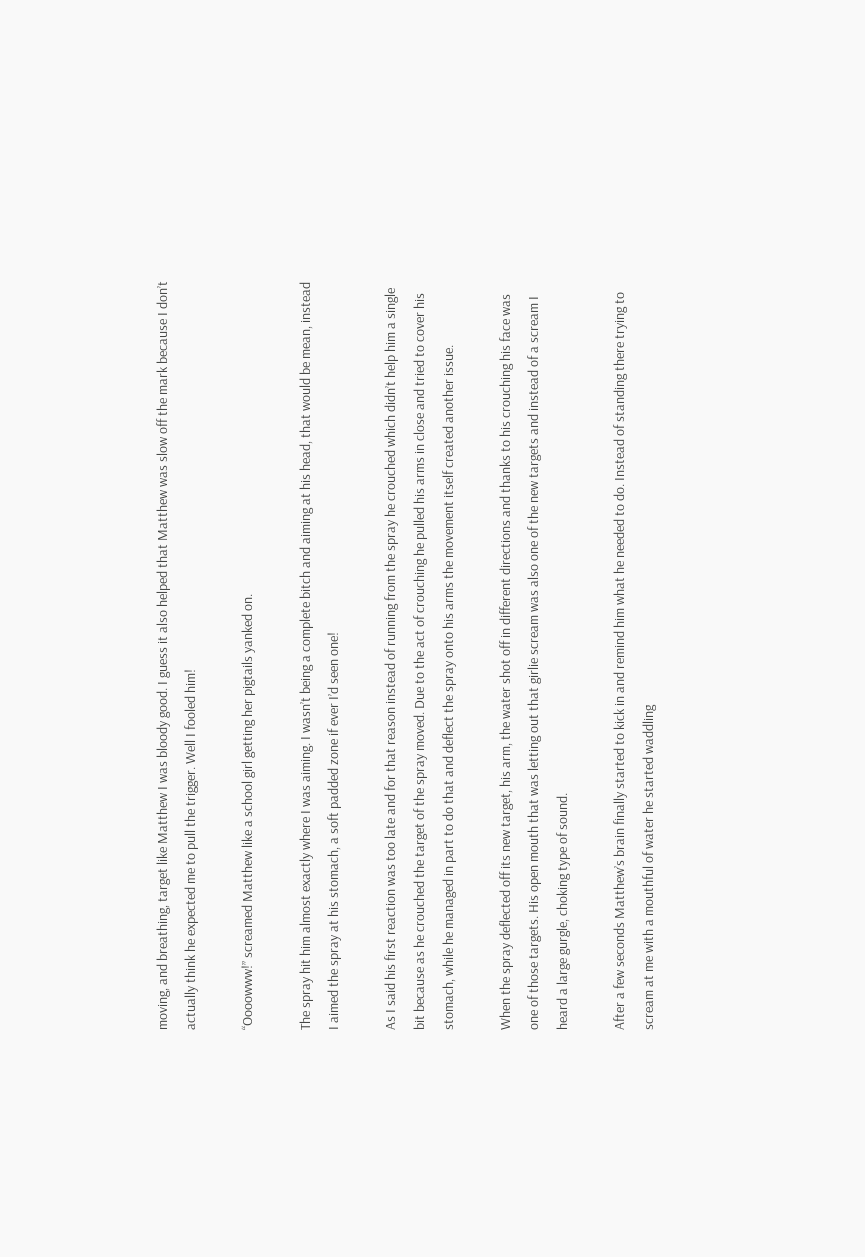moving, and breathing, target like Matthew I was bloody good. I guess it also helped that Matthew was slow off the mark because I don’t actually think he expected me to pull the trigger. Well I fooled him!

“Oooowww!” screamed Matthew like a school girl getting her pigtails yanked on.

The spray hit him almost exactly where I was aiming. I wasn’t being a complete bitch and aiming at his head, that would be mean, instead I aimed the spray at his stomach, a soft padded zone if ever I’d seen one!

As I said his first reaction was too late and for that reason instead of running from the spray he crouched which didn’t help him a single bit because as he crouched the target of the spray moved. Due to the act of crouching he pulled his arms in close and tried to cover his stomach, while he managed in part to do that and deflect the spray onto his arms the movement itself created another issue.

When the spray deflected off its new target, his arm, the water shot off in different directions and thanks to his crouching his face was one of those targets. His open mouth that was letting out that girlie scream was also one of the new targets and instead of a scream I heard a large gurgle, choking type of sound.

After a few seconds Matthew’s brain finally started to kick in and remind him what he needed to do. Instead of standing there trying to scream at me with a mouthful of water he started waddling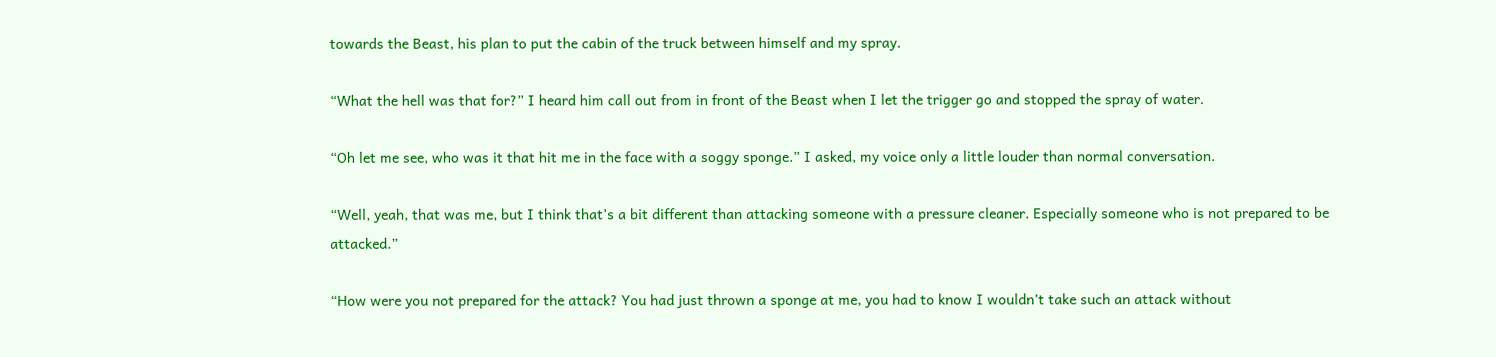towards the Beast, his plan to put the cabin of the truck between himself and my spray.

“What the hell was that for?” I heard him call out from in front of the Beast when I let the trigger go and stopped the spray of water.

“Oh let me see, who was it that hit me in the face with a soggy sponge.” I asked, my voice only a little louder than normal conversation.

“Well, yeah, that was me, but I think that’s a bit different than attacking someone with a pressure cleaner. Especially someone who is not prepared to be attacked.”

“How were you not prepared for the attack? You had just thrown a sponge at me, you had to know I wouldn’t take such an attack without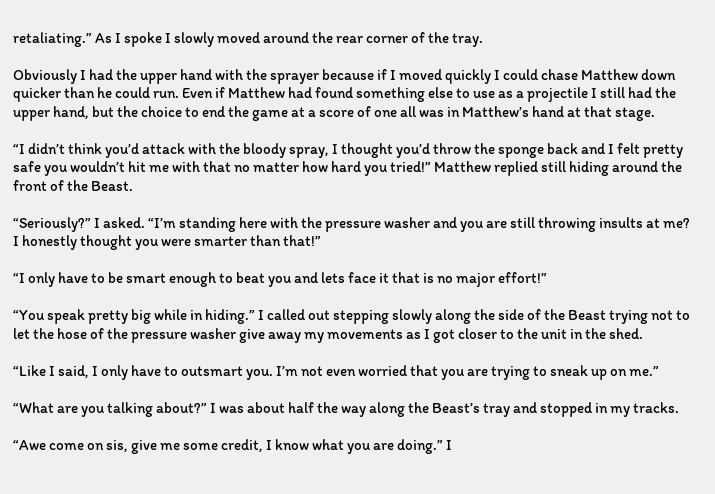retaliating.” As I spoke I slowly moved around the rear corner of the tray.

Obviously I had the upper hand with the sprayer because if I moved quickly I could chase Matthew down quicker than he could run. Even if Matthew had found something else to use as a projectile I still had the upper hand, but the choice to end the game at a score of one all was in Matthew’s hand at that stage.

“I didn’t think you’d attack with the bloody spray, I thought you’d throw the sponge back and I felt pretty safe you wouldn’t hit me with that no matter how hard you tried!” Matthew replied still hiding around the front of the Beast.

“Seriously?” I asked. “I’m standing here with the pressure washer and you are still throwing insults at me? I honestly thought you were smarter than that!”

“I only have to be smart enough to beat you and lets face it that is no major effort!”

“You speak pretty big while in hiding.” I called out stepping slowly along the side of the Beast trying not to let the hose of the pressure washer give away my movements as I got closer to the unit in the shed.

“Like I said, I only have to outsmart you. I’m not even worried that you are trying to sneak up on me.”

“What are you talking about?” I was about half the way along the Beast’s tray and stopped in my tracks.

“Awe come on sis, give me some credit, I know what you are doing.” I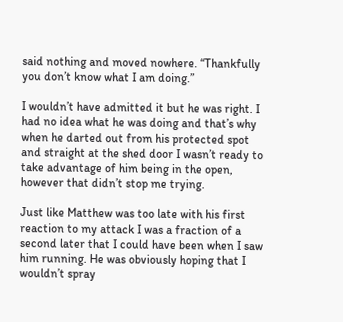said nothing and moved nowhere. “Thankfully you don’t know what I am doing.”

I wouldn’t have admitted it but he was right. I had no idea what he was doing and that’s why when he darted out from his protected spot and straight at the shed door I wasn’t ready to take advantage of him being in the open, however that didn’t stop me trying.

Just like Matthew was too late with his first reaction to my attack I was a fraction of a second later that I could have been when I saw him running. He was obviously hoping that I wouldn’t spray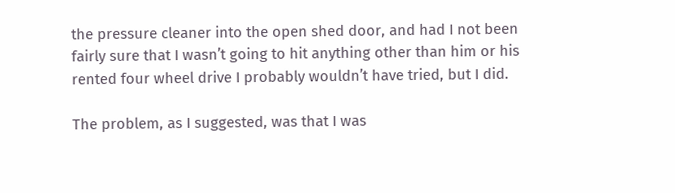the pressure cleaner into the open shed door, and had I not been fairly sure that I wasn’t going to hit anything other than him or his rented four wheel drive I probably wouldn’t have tried, but I did.

The problem, as I suggested, was that I was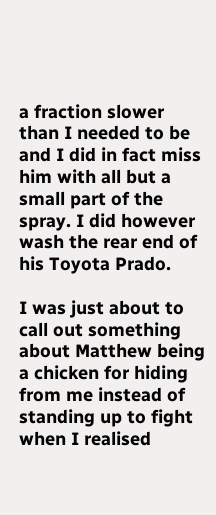a fraction slower than I needed to be and I did in fact miss him with all but a small part of the spray. I did however wash the rear end of his Toyota Prado.

I was just about to call out something about Matthew being a chicken for hiding from me instead of standing up to fight when I realised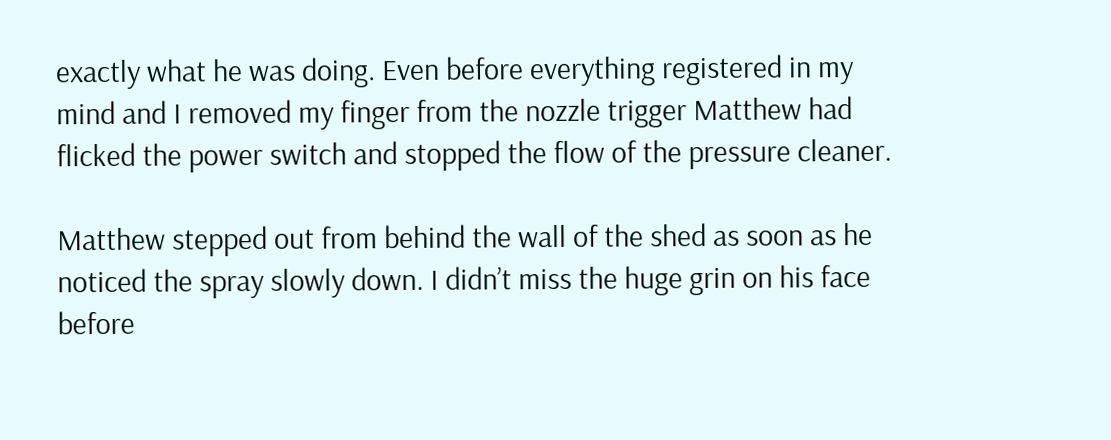exactly what he was doing. Even before everything registered in my mind and I removed my finger from the nozzle trigger Matthew had flicked the power switch and stopped the flow of the pressure cleaner.

Matthew stepped out from behind the wall of the shed as soon as he noticed the spray slowly down. I didn’t miss the huge grin on his face before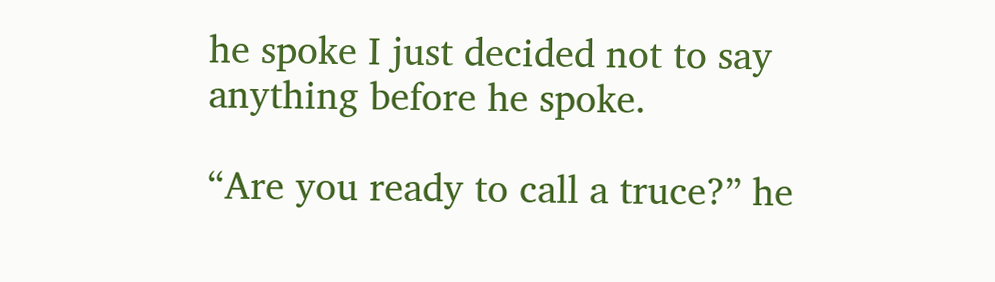he spoke I just decided not to say anything before he spoke.

“Are you ready to call a truce?” he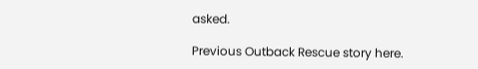asked.

Previous Outback Rescue story here.